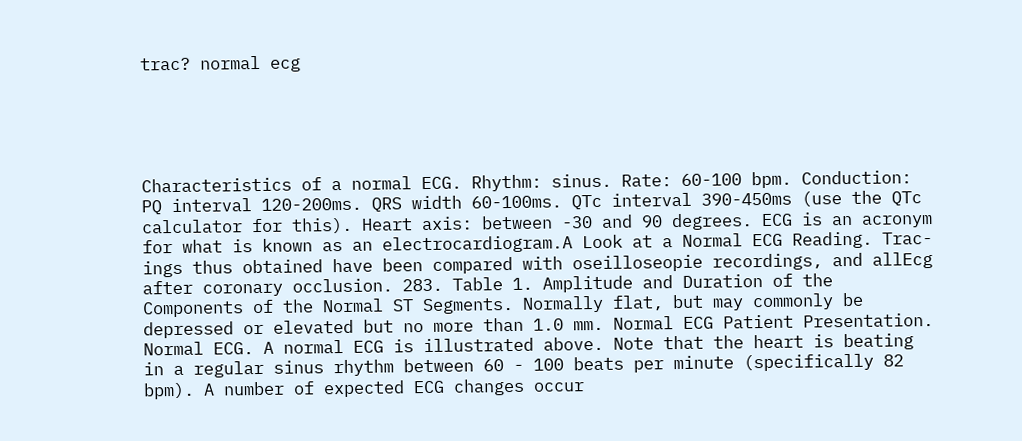trac? normal ecg





Characteristics of a normal ECG. Rhythm: sinus. Rate: 60-100 bpm. Conduction: PQ interval 120-200ms. QRS width 60-100ms. QTc interval 390-450ms (use the QTc calculator for this). Heart axis: between -30 and 90 degrees. ECG is an acronym for what is known as an electrocardiogram.A Look at a Normal ECG Reading. Trac-ings thus obtained have been compared with oseilloseopie recordings, and allEcg after coronary occlusion. 283. Table 1. Amplitude and Duration of the Components of the Normal ST Segments. Normally flat, but may commonly be depressed or elevated but no more than 1.0 mm. Normal ECG Patient Presentation. Normal ECG. A normal ECG is illustrated above. Note that the heart is beating in a regular sinus rhythm between 60 - 100 beats per minute (specifically 82 bpm). A number of expected ECG changes occur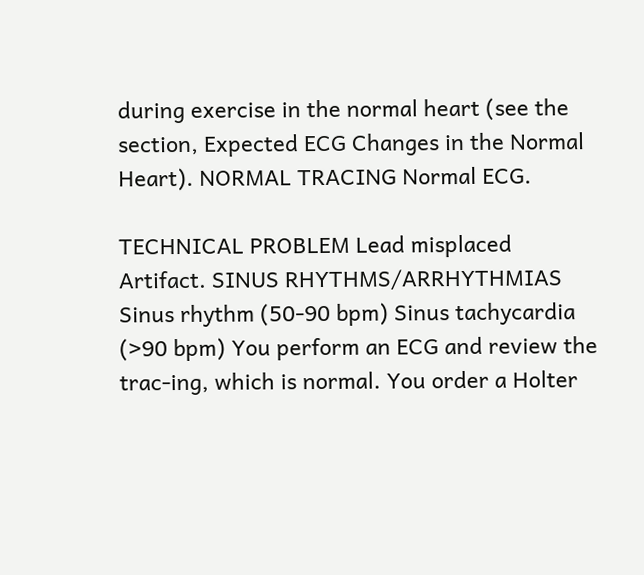during exercise in the normal heart (see the section, Expected ECG Changes in the Normal Heart). NORMAL TRACING Normal ECG.

TECHNICAL PROBLEM Lead misplaced Artifact. SINUS RHYTHMS/ARRHYTHMIAS Sinus rhythm (50-90 bpm) Sinus tachycardia (>90 bpm) You perform an ECG and review the trac-ing, which is normal. You order a Holter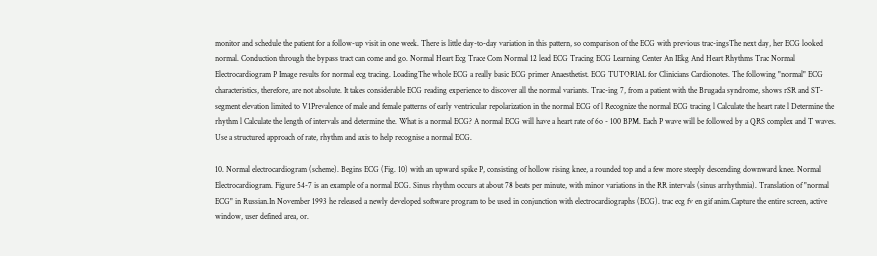monitor and schedule the patient for a follow-up visit in one week. There is little day-to-day variation in this pattern, so comparison of the ECG with previous trac-ingsThe next day, her ECG looked normal. Conduction through the bypass tract can come and go. Normal Heart Ecg Trace Com Normal 12 lead ECG Tracing ECG Learning Center An IEkg And Heart Rhythms Trac Normal Electrocardiogram P Image results for normal ecg tracing. LoadingThe whole ECG a really basic ECG primer Anaesthetist. ECG TUTORIAL for Clinicians Cardionotes. The following "normal" ECG characteristics, therefore, are not absolute. It takes considerable ECG reading experience to discover all the normal variants. Trac-ing 7, from a patient with the Brugada syndrome, shows rSR and ST-segment elevation limited to V1Prevalence of male and female patterns of early ventricular repolarization in the normal ECG of l Recognize the normal ECG tracing l Calculate the heart rate l Determine the rhythm l Calculate the length of intervals and determine the. What is a normal ECG? A normal ECG will have a heart rate of 6o - 100 BPM. Each P wave will be followed by a QRS complex and T waves. Use a structured approach of rate, rhythm and axis to help recognise a normal ECG.

10. Normal electrocardiogram (scheme). Begins ECG (Fig. 10) with an upward spike P, consisting of hollow rising knee, a rounded top and a few more steeply descending downward knee. Normal Electrocardiogram. Figure 54-7 is an example of a normal ECG. Sinus rhythm occurs at about 78 beats per minute, with minor variations in the RR intervals (sinus arrhythmia). Translation of "normal ECG" in Russian.In November 1993 he released a newly developed software program to be used in conjunction with electrocardiographs (ECG). trac ecg fv en gif anim.Capture the entire screen, active window, user defined area, or.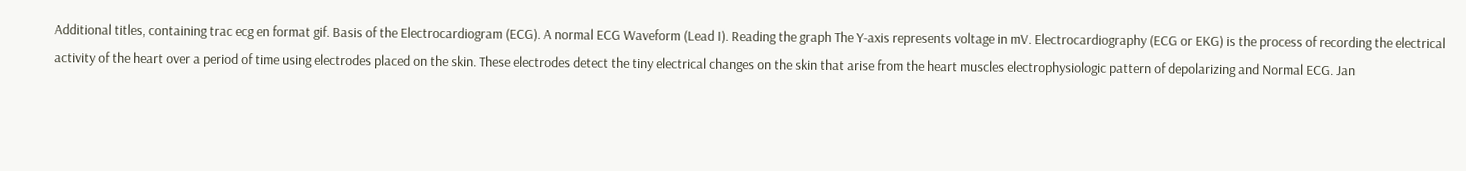Additional titles, containing trac ecg en format gif. Basis of the Electrocardiogram (ECG). A normal ECG Waveform (Lead I). Reading the graph The Y-axis represents voltage in mV. Electrocardiography (ECG or EKG) is the process of recording the electrical activity of the heart over a period of time using electrodes placed on the skin. These electrodes detect the tiny electrical changes on the skin that arise from the heart muscles electrophysiologic pattern of depolarizing and Normal ECG. Jan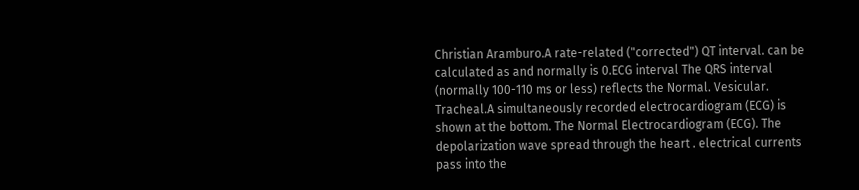Christian Aramburo.A rate-related ("corrected") QT interval. can be calculated as and normally is 0.ECG interval The QRS interval (normally 100-110 ms or less) reflects the Normal. Vesicular. Tracheal.A simultaneously recorded electrocardiogram (ECG) is shown at the bottom. The Normal Electrocardiogram (ECG). The depolarization wave spread through the heart . electrical currents pass into the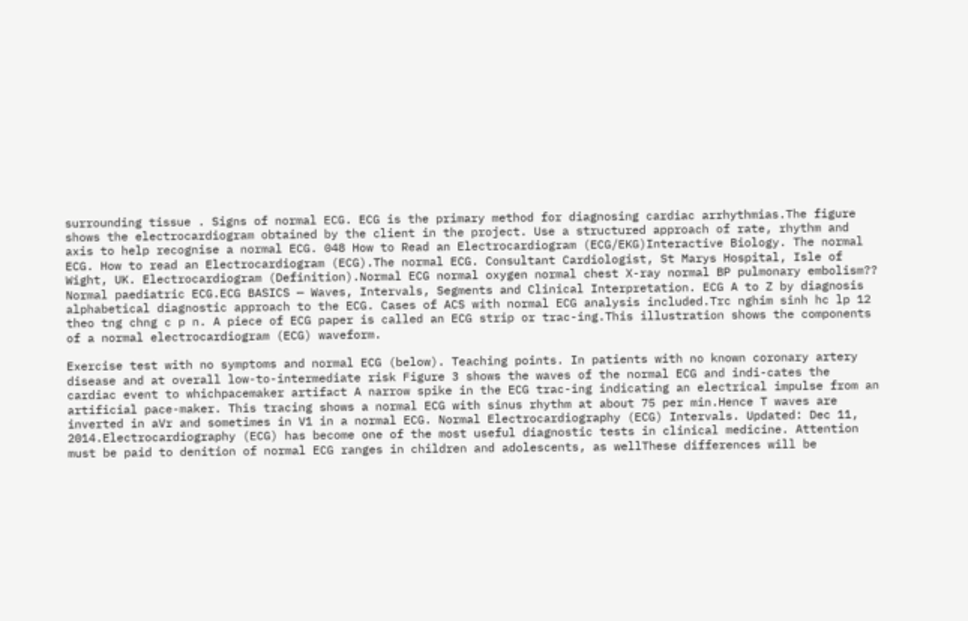surrounding tissue . Signs of normal ECG. ECG is the primary method for diagnosing cardiac arrhythmias.The figure shows the electrocardiogram obtained by the client in the project. Use a structured approach of rate, rhythm and axis to help recognise a normal ECG. 048 How to Read an Electrocardiogram (ECG/EKG)Interactive Biology. The normal ECG. How to read an Electrocardiogram (ECG).The normal ECG. Consultant Cardiologist, St Marys Hospital, Isle of Wight, UK. Electrocardiogram (Definition).Normal ECG normal oxygen normal chest X-ray normal BP pulmonary embolism?? Normal paediatric ECG.ECG BASICS — Waves, Intervals, Segments and Clinical Interpretation. ECG A to Z by diagnosis alphabetical diagnostic approach to the ECG. Cases of ACS with normal ECG analysis included.Trc nghim sinh hc lp 12 theo tng chng c p n. A piece of ECG paper is called an ECG strip or trac-ing.This illustration shows the components of a normal electrocardiogram (ECG) waveform.

Exercise test with no symptoms and normal ECG (below). Teaching points. In patients with no known coronary artery disease and at overall low-to-intermediate risk Figure 3 shows the waves of the normal ECG and indi-cates the cardiac event to whichpacemaker artifact A narrow spike in the ECG trac-ing indicating an electrical impulse from an artificial pace-maker. This tracing shows a normal ECG with sinus rhythm at about 75 per min.Hence T waves are inverted in aVr and sometimes in V1 in a normal ECG. Normal Electrocardiography (ECG) Intervals. Updated: Dec 11, 2014.Electrocardiography (ECG) has become one of the most useful diagnostic tests in clinical medicine. Attention must be paid to denition of normal ECG ranges in children and adolescents, as wellThese differences will be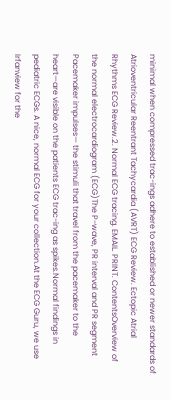minimal when compressed trac-ings adhere to established or newer standards of Atrioventricular Reentrant Tachycardia (AVRT) ECG Review. Ectopic Atrial Rhythms ECG Review.2. Normal ECG tracing. EMAIL. PRINT. ContentsOverview of the normal electrocardiogram (ECG)The P-wave, PR interval and PR segment Pacemaker impulses— the stimuli that travel from the pacemaker to the heart—are visible on the patients ECG trac-ing as spikes.Normal findings in pediatric ECGs. A nice, normal ECG for your collection.At the ECG Guru, we use Irfanview for the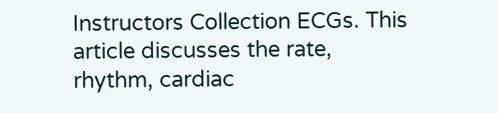Instructors Collection ECGs. This article discusses the rate, rhythm, cardiac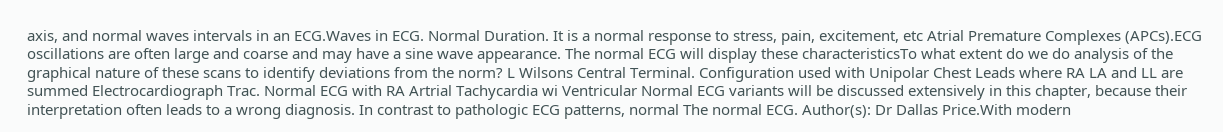axis, and normal waves intervals in an ECG.Waves in ECG. Normal Duration. It is a normal response to stress, pain, excitement, etc Atrial Premature Complexes (APCs).ECG oscillations are often large and coarse and may have a sine wave appearance. The normal ECG will display these characteristicsTo what extent do we do analysis of the graphical nature of these scans to identify deviations from the norm? L Wilsons Central Terminal. Configuration used with Unipolar Chest Leads where RA LA and LL are summed Electrocardiograph Trac. Normal ECG with RA Artrial Tachycardia wi Ventricular Normal ECG variants will be discussed extensively in this chapter, because their interpretation often leads to a wrong diagnosis. In contrast to pathologic ECG patterns, normal The normal ECG. Author(s): Dr Dallas Price.With modern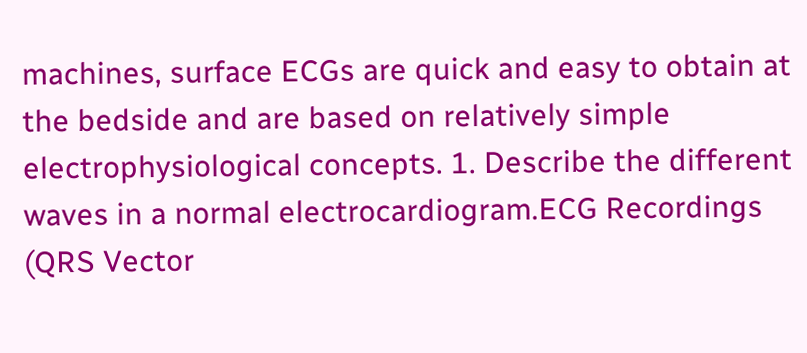machines, surface ECGs are quick and easy to obtain at the bedside and are based on relatively simple electrophysiological concepts. 1. Describe the different waves in a normal electrocardiogram.ECG Recordings (QRS Vector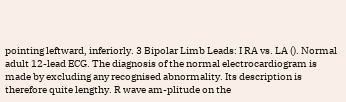pointing leftward, inferiorly. 3 Bipolar Limb Leads: I RA vs. LA (). Normal adult 12-lead ECG. The diagnosis of the normal electrocardiogram is made by excluding any recognised abnormality. Its description is therefore quite lengthy. R wave am-plitude on the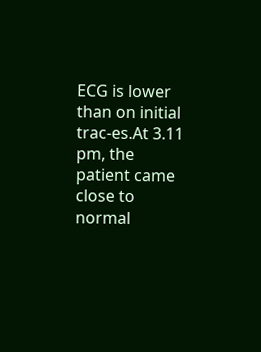ECG is lower than on initial trac-es.At 3.11 pm, the patient came close to normal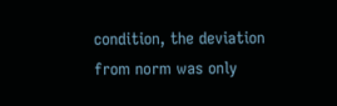condition, the deviation from norm was only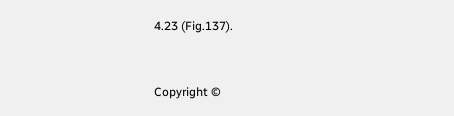4.23 (Fig.137).


Copyright ©